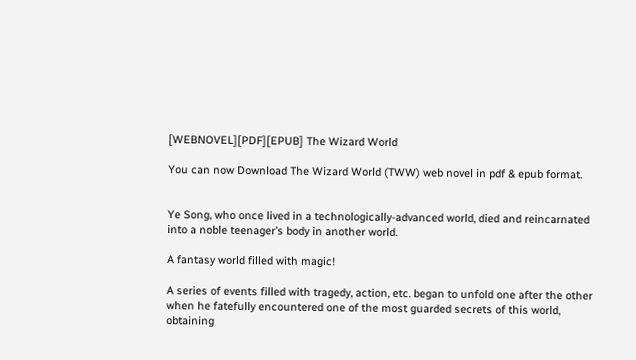[WEBNOVEL][PDF][EPUB] The Wizard World

You can now Download The Wizard World (TWW) web novel in pdf & epub format.


Ye Song, who once lived in a technologically-advanced world, died and reincarnated into a noble teenager’s body in another world.

A fantasy world filled with magic!

A series of events filled with tragedy, action, etc. began to unfold one after the other when he fatefully encountered one of the most guarded secrets of this world, obtaining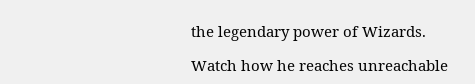the legendary power of Wizards.

Watch how he reaches unreachable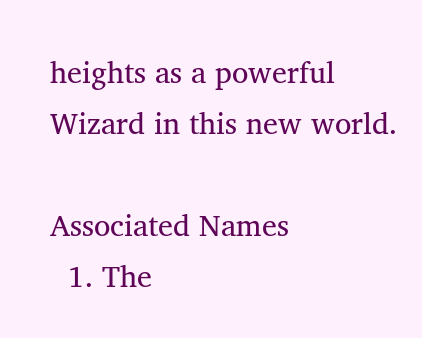heights as a powerful Wizard in this new world.

Associated Names
  1. The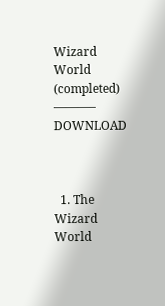Wizard World (completed)  ———– DOWNLOAD



  1. The Wizard World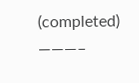(completed)  ———–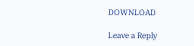DOWNLOAD

Leave a Reply